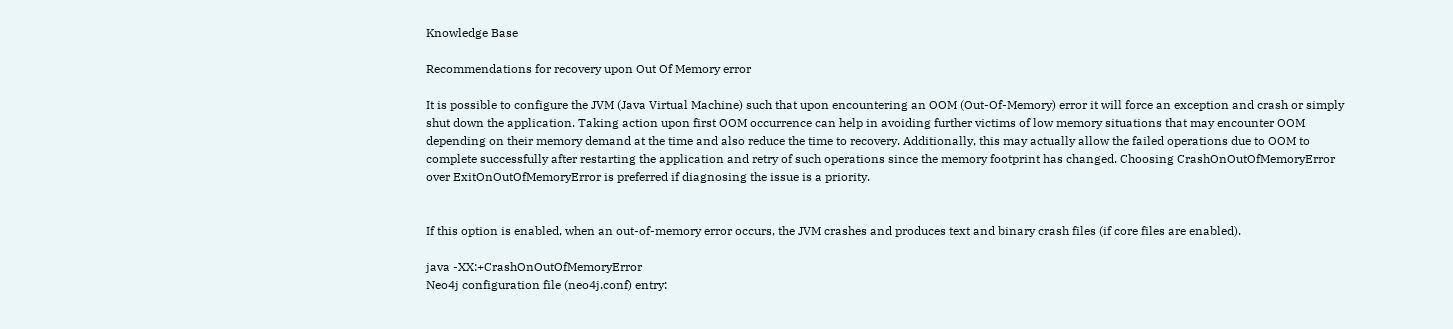Knowledge Base

Recommendations for recovery upon Out Of Memory error

It is possible to configure the JVM (Java Virtual Machine) such that upon encountering an OOM (Out-Of-Memory) error it will force an exception and crash or simply shut down the application. Taking action upon first OOM occurrence can help in avoiding further victims of low memory situations that may encounter OOM depending on their memory demand at the time and also reduce the time to recovery. Additionally, this may actually allow the failed operations due to OOM to complete successfully after restarting the application and retry of such operations since the memory footprint has changed. Choosing CrashOnOutOfMemoryError over ExitOnOutOfMemoryError is preferred if diagnosing the issue is a priority.


If this option is enabled, when an out-of-memory error occurs, the JVM crashes and produces text and binary crash files (if core files are enabled).

java -XX:+CrashOnOutOfMemoryError
Neo4j configuration file (neo4j.conf) entry: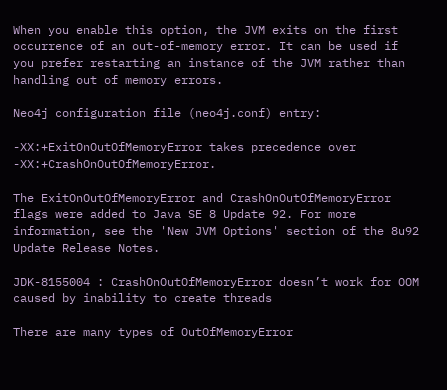When you enable this option, the JVM exits on the first occurrence of an out-of-memory error. It can be used if you prefer restarting an instance of the JVM rather than handling out of memory errors.

Neo4j configuration file (neo4j.conf) entry:

-XX:+ExitOnOutOfMemoryError takes precedence over -XX:+CrashOnOutOfMemoryError.

The ExitOnOutOfMemoryError and CrashOnOutOfMemoryError flags were added to Java SE 8 Update 92. For more information, see the 'New JVM Options' section of the 8u92 Update Release Notes.

JDK-8155004 : CrashOnOutOfMemoryError doesn’t work for OOM caused by inability to create threads

There are many types of OutOfMemoryError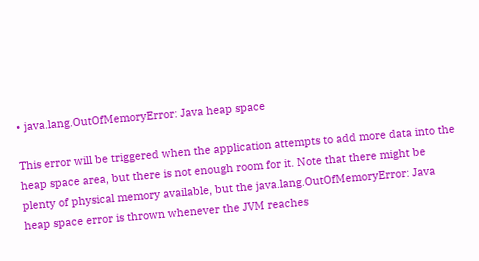• java.lang.OutOfMemoryError: Java heap space

This error will be triggered when the application attempts to add more data into the heap space area, but there is not enough room for it. Note that there might be plenty of physical memory available, but the java.lang.OutOfMemoryError: Java heap space error is thrown whenever the JVM reaches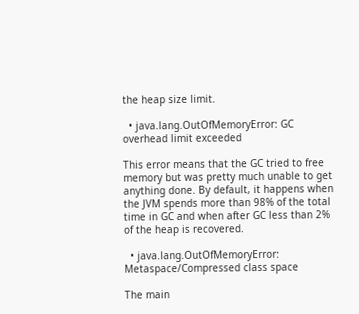the heap size limit.

  • java.lang.OutOfMemoryError: GC overhead limit exceeded

This error means that the GC tried to free memory but was pretty much unable to get anything done. By default, it happens when the JVM spends more than 98% of the total time in GC and when after GC less than 2% of the heap is recovered.

  • java.lang.OutOfMemoryError: Metaspace/Compressed class space

The main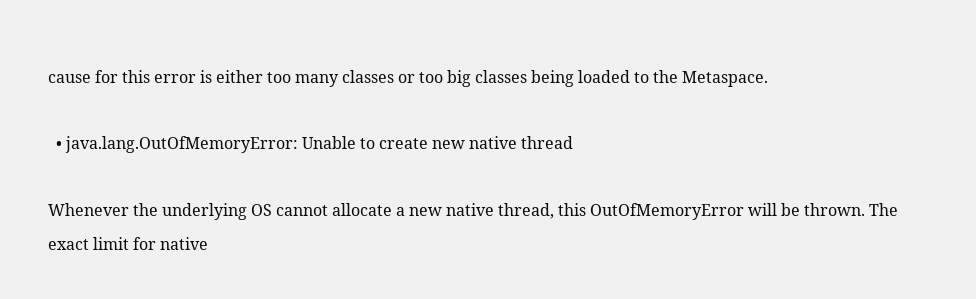cause for this error is either too many classes or too big classes being loaded to the Metaspace.

  • java.lang.OutOfMemoryError: Unable to create new native thread

Whenever the underlying OS cannot allocate a new native thread, this OutOfMemoryError will be thrown. The exact limit for native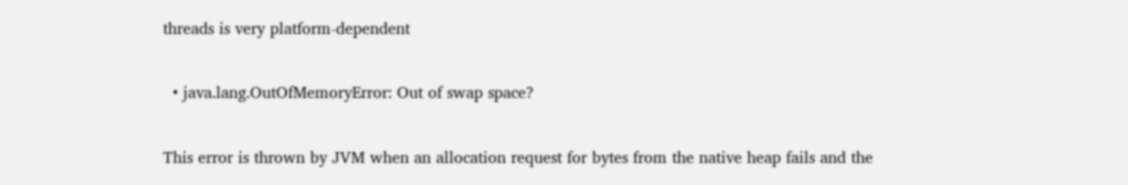threads is very platform-dependent

  • java.lang.OutOfMemoryError: Out of swap space?

This error is thrown by JVM when an allocation request for bytes from the native heap fails and the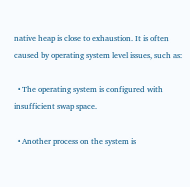native heap is close to exhaustion. It is often caused by operating system level issues, such as:

  • The operating system is configured with insufficient swap space.

  • Another process on the system is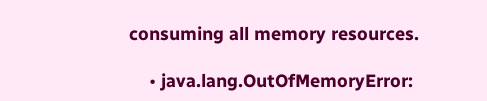consuming all memory resources.

    • java.lang.OutOfMemoryError: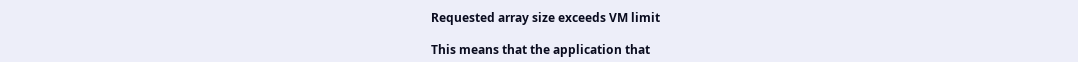Requested array size exceeds VM limit

This means that the application that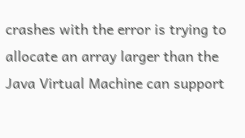crashes with the error is trying to allocate an array larger than the Java Virtual Machine can support